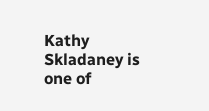Kathy Skladaney is one of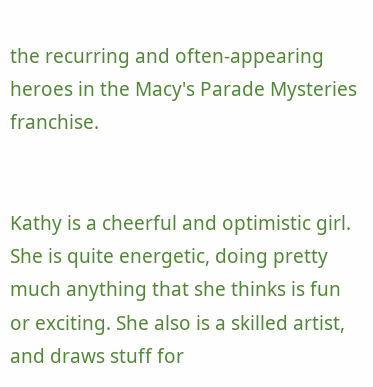the recurring and often-appearing heroes in the Macy's Parade Mysteries franchise.


Kathy is a cheerful and optimistic girl. She is quite energetic, doing pretty much anything that she thinks is fun or exciting. She also is a skilled artist, and draws stuff for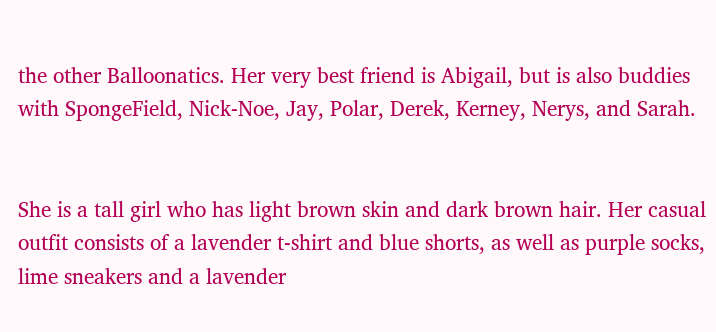the other Balloonatics. Her very best friend is Abigail, but is also buddies with SpongeField, Nick-Noe, Jay, Polar, Derek, Kerney, Nerys, and Sarah.


She is a tall girl who has light brown skin and dark brown hair. Her casual outfit consists of a lavender t-shirt and blue shorts, as well as purple socks, lime sneakers and a lavender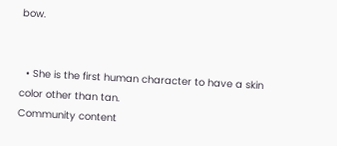bow.


  • She is the first human character to have a skin color other than tan.
Community content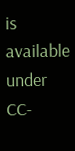is available under CC-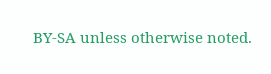BY-SA unless otherwise noted.